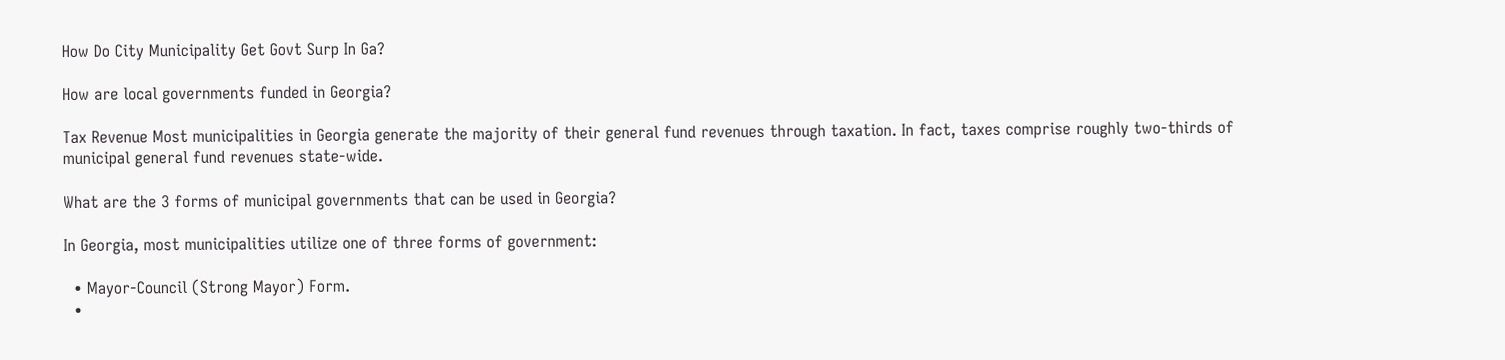How Do City Municipality Get Govt Surp In Ga?

How are local governments funded in Georgia?

Tax Revenue Most municipalities in Georgia generate the majority of their general fund revenues through taxation. In fact, taxes comprise roughly two-thirds of municipal general fund revenues state-wide.

What are the 3 forms of municipal governments that can be used in Georgia?

In Georgia, most municipalities utilize one of three forms of government:

  • Mayor-Council (Strong Mayor) Form.
  •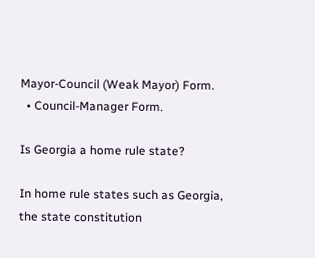Mayor-Council (Weak Mayor) Form.
  • Council-Manager Form.

Is Georgia a home rule state?

In home rule states such as Georgia, the state constitution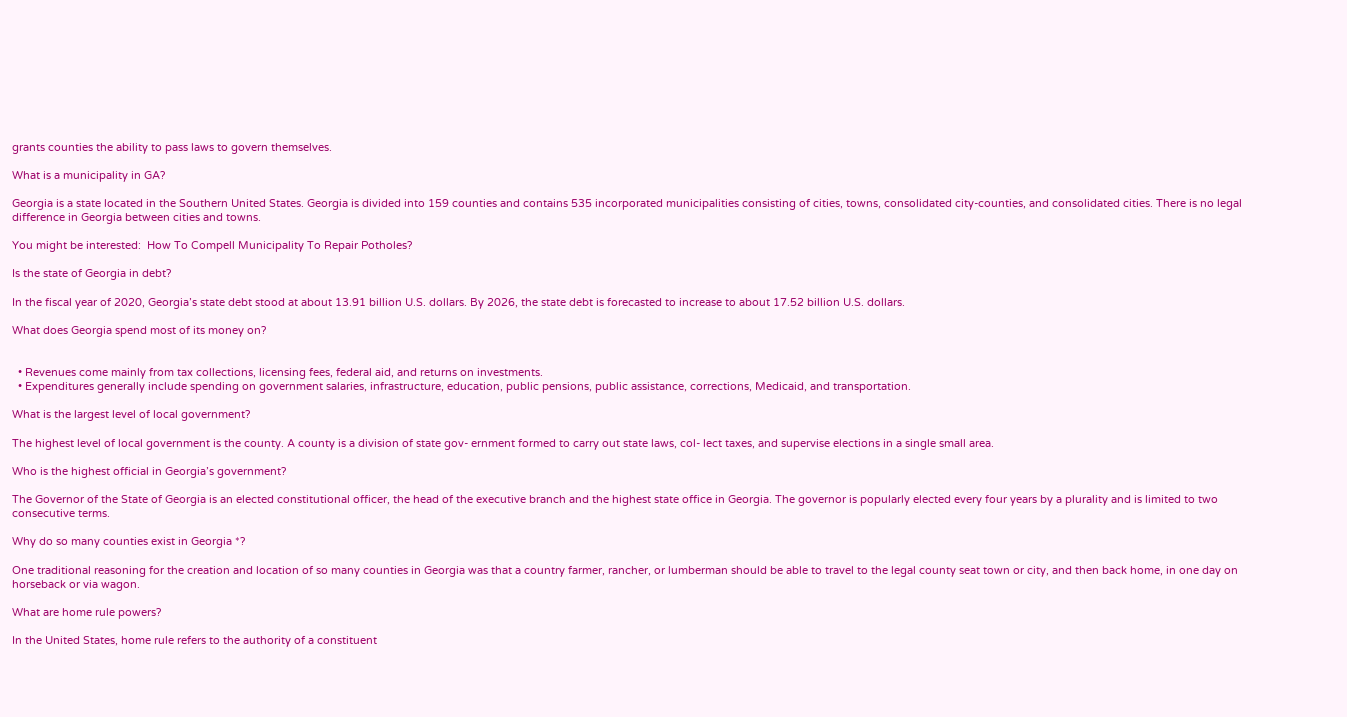grants counties the ability to pass laws to govern themselves.

What is a municipality in GA?

Georgia is a state located in the Southern United States. Georgia is divided into 159 counties and contains 535 incorporated municipalities consisting of cities, towns, consolidated city-counties, and consolidated cities. There is no legal difference in Georgia between cities and towns.

You might be interested:  How To Compell Municipality To Repair Potholes?

Is the state of Georgia in debt?

In the fiscal year of 2020, Georgia’s state debt stood at about 13.91 billion U.S. dollars. By 2026, the state debt is forecasted to increase to about 17.52 billion U.S. dollars.

What does Georgia spend most of its money on?


  • Revenues come mainly from tax collections, licensing fees, federal aid, and returns on investments.
  • Expenditures generally include spending on government salaries, infrastructure, education, public pensions, public assistance, corrections, Medicaid, and transportation.

What is the largest level of local government?

The highest level of local government is the county. A county is a division of state gov- ernment formed to carry out state laws, col- lect taxes, and supervise elections in a single small area.

Who is the highest official in Georgia’s government?

The Governor of the State of Georgia is an elected constitutional officer, the head of the executive branch and the highest state office in Georgia. The governor is popularly elected every four years by a plurality and is limited to two consecutive terms.

Why do so many counties exist in Georgia *?

One traditional reasoning for the creation and location of so many counties in Georgia was that a country farmer, rancher, or lumberman should be able to travel to the legal county seat town or city, and then back home, in one day on horseback or via wagon.

What are home rule powers?

In the United States, home rule refers to the authority of a constituent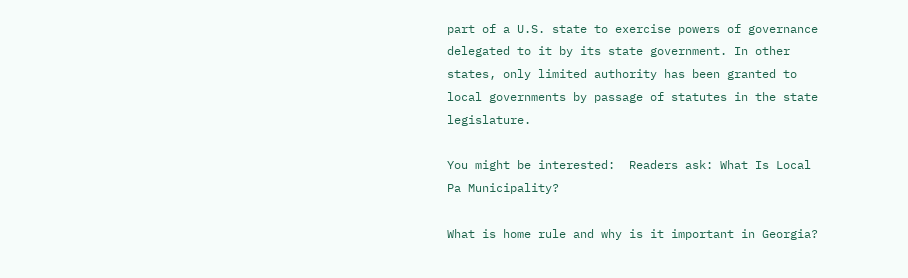part of a U.S. state to exercise powers of governance delegated to it by its state government. In other states, only limited authority has been granted to local governments by passage of statutes in the state legislature.

You might be interested:  Readers ask: What Is Local Pa Municipality?

What is home rule and why is it important in Georgia?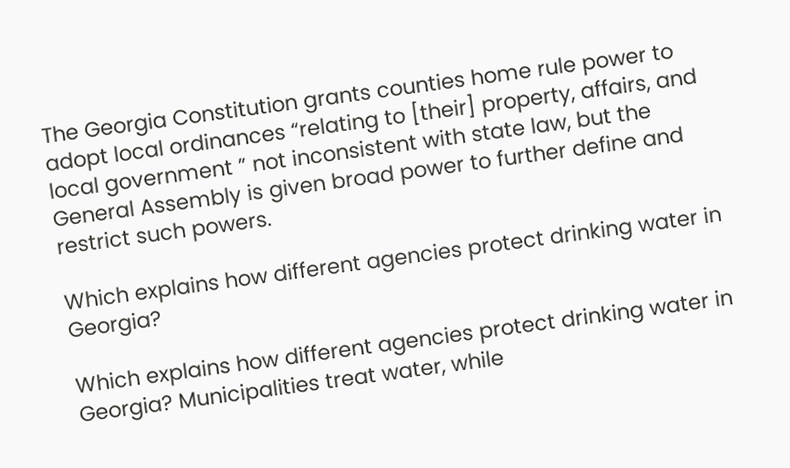The Georgia Constitution grants counties home rule power to adopt local ordinances “relating to [their] property, affairs, and local government ” not inconsistent with state law, but the General Assembly is given broad power to further define and restrict such powers.

Which explains how different agencies protect drinking water in Georgia?

Which explains how different agencies protect drinking water in Georgia? Municipalities treat water, while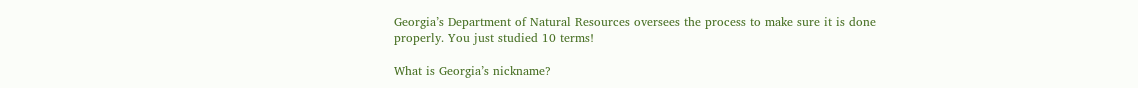Georgia’s Department of Natural Resources oversees the process to make sure it is done properly. You just studied 10 terms!

What is Georgia’s nickname?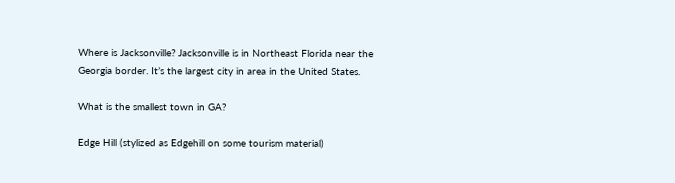Where is Jacksonville? Jacksonville is in Northeast Florida near the Georgia border. It’s the largest city in area in the United States.

What is the smallest town in GA?

Edge Hill (stylized as Edgehill on some tourism material)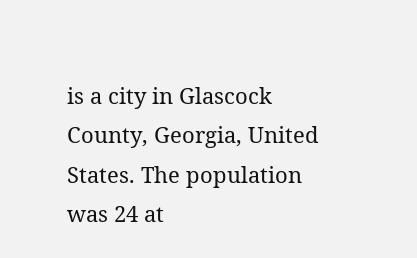is a city in Glascock County, Georgia, United States. The population was 24 at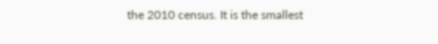the 2010 census. It is the smallest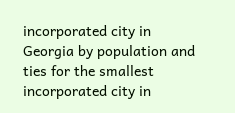incorporated city in Georgia by population and ties for the smallest incorporated city in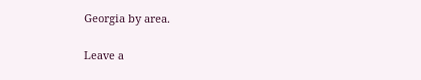Georgia by area.

Leave a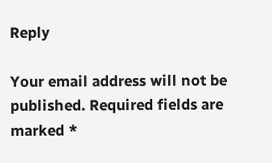Reply

Your email address will not be published. Required fields are marked *